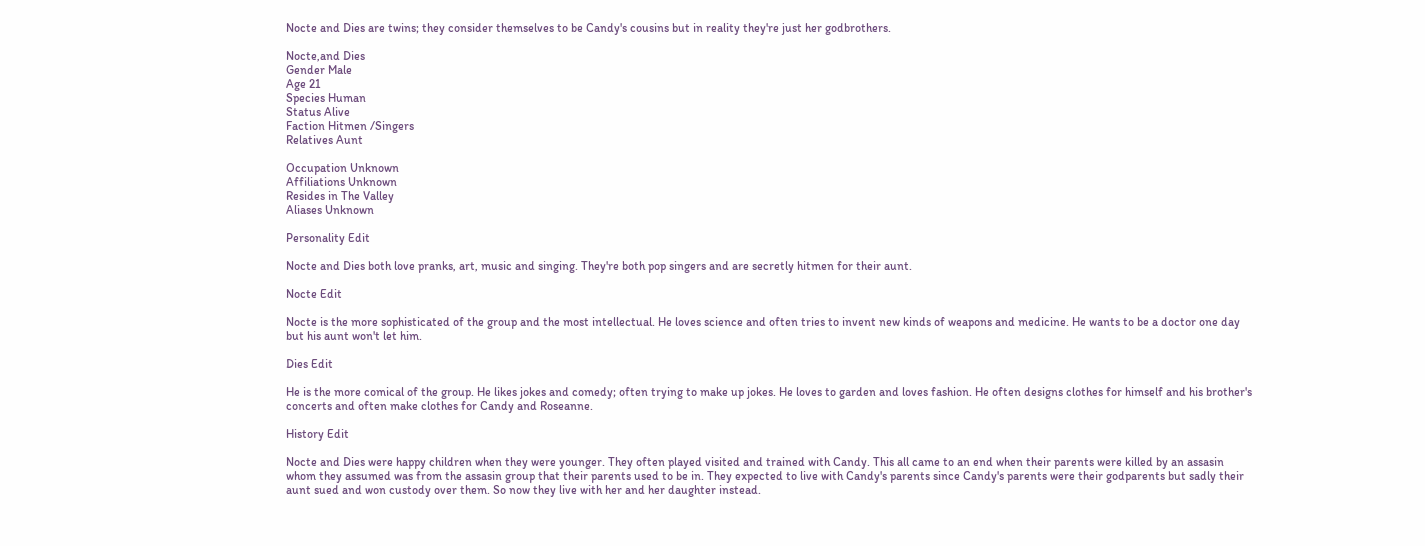Nocte and Dies are twins; they consider themselves to be Candy's cousins but in reality they're just her godbrothers.

Nocte,and Dies
Gender Male
Age 21
Species Human
Status Alive
Faction Hitmen /Singers
Relatives Aunt

Occupation Unknown
Affiliations Unknown
Resides in The Valley
Aliases Unknown

Personality Edit

Nocte and Dies both love pranks, art, music and singing. They're both pop singers and are secretly hitmen for their aunt.

Nocte Edit

Nocte is the more sophisticated of the group and the most intellectual. He loves science and often tries to invent new kinds of weapons and medicine. He wants to be a doctor one day but his aunt won't let him.

Dies Edit

He is the more comical of the group. He likes jokes and comedy; often trying to make up jokes. He loves to garden and loves fashion. He often designs clothes for himself and his brother's concerts and often make clothes for Candy and Roseanne.

History Edit

Nocte and Dies were happy children when they were younger. They often played visited and trained with Candy. This all came to an end when their parents were killed by an assasin whom they assumed was from the assasin group that their parents used to be in. They expected to live with Candy's parents since Candy's parents were their godparents but sadly their aunt sued and won custody over them. So now they live with her and her daughter instead.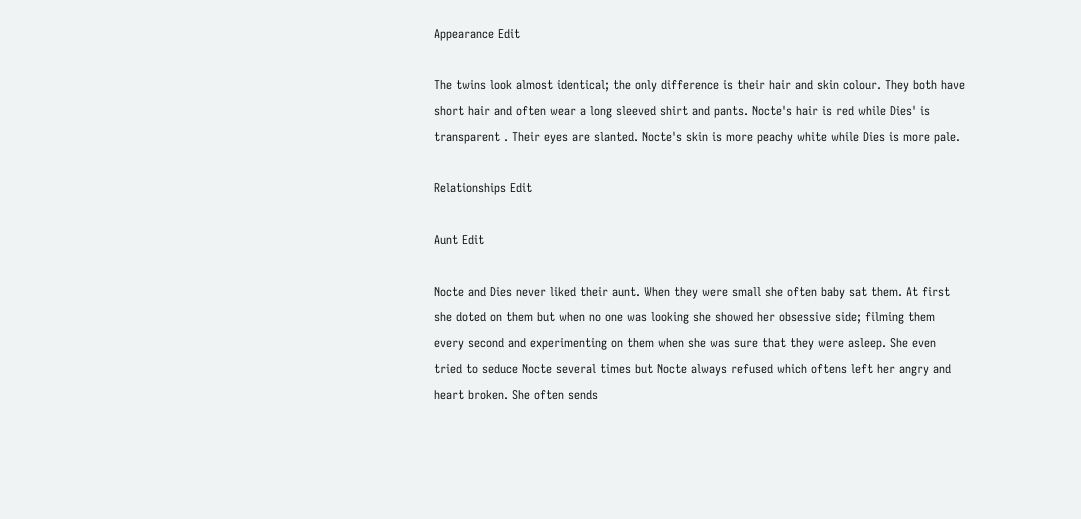Appearance Edit

The twins look almost identical; the only difference is their hair and skin colour. They both have short hair and often wear a long sleeved shirt and pants. Nocte's hair is red while Dies' is transparent . Their eyes are slanted. Nocte's skin is more peachy white while Dies is more pale.

Relationships Edit

Aunt Edit

Nocte and Dies never liked their aunt. When they were small she often baby sat them. At first she doted on them but when no one was looking she showed her obsessive side; filming them every second and experimenting on them when she was sure that they were asleep. She even tried to seduce Nocte several times but Nocte always refused which oftens left her angry and heart broken. She often sends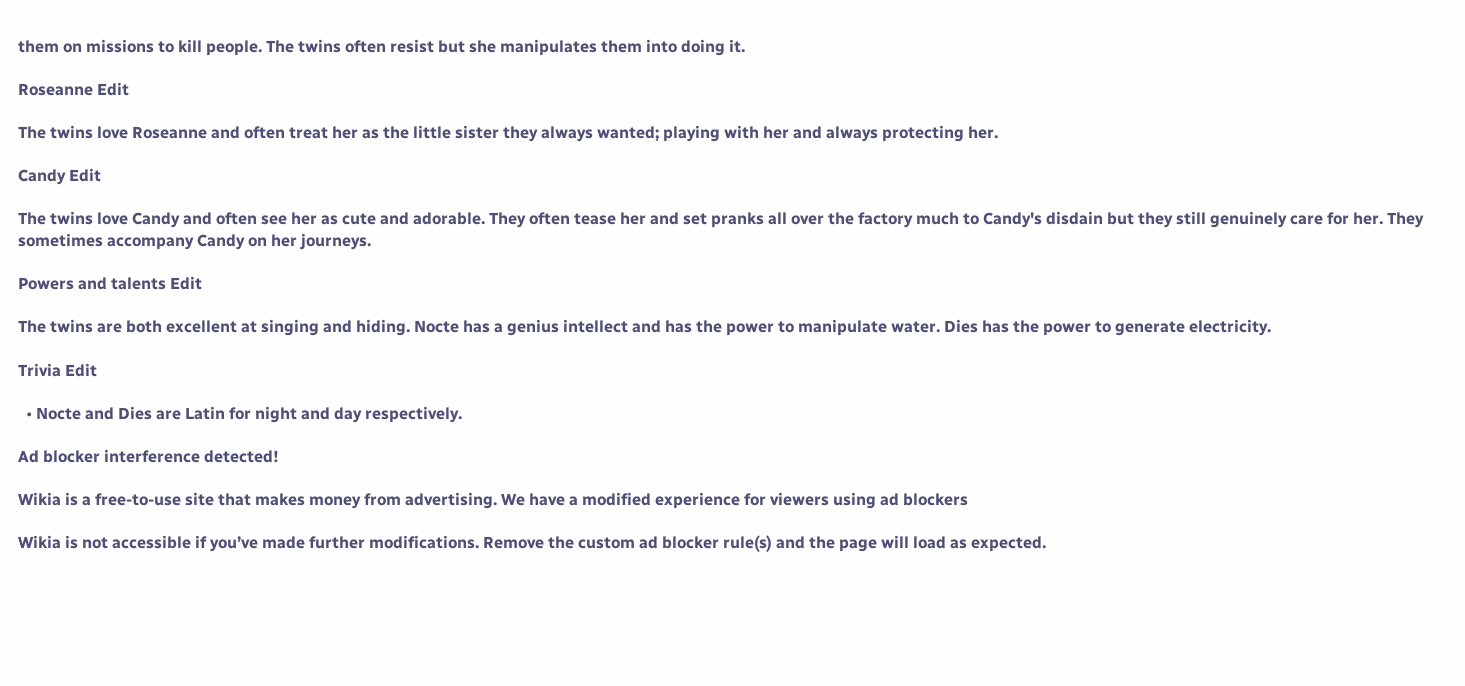them on missions to kill people. The twins often resist but she manipulates them into doing it.

Roseanne Edit

The twins love Roseanne and often treat her as the little sister they always wanted; playing with her and always protecting her.

Candy Edit

The twins love Candy and often see her as cute and adorable. They often tease her and set pranks all over the factory much to Candy's disdain but they still genuinely care for her. They sometimes accompany Candy on her journeys.

Powers and talents Edit

The twins are both excellent at singing and hiding. Nocte has a genius intellect and has the power to manipulate water. Dies has the power to generate electricity.

Trivia Edit

  • Nocte and Dies are Latin for night and day respectively.

Ad blocker interference detected!

Wikia is a free-to-use site that makes money from advertising. We have a modified experience for viewers using ad blockers

Wikia is not accessible if you’ve made further modifications. Remove the custom ad blocker rule(s) and the page will load as expected.